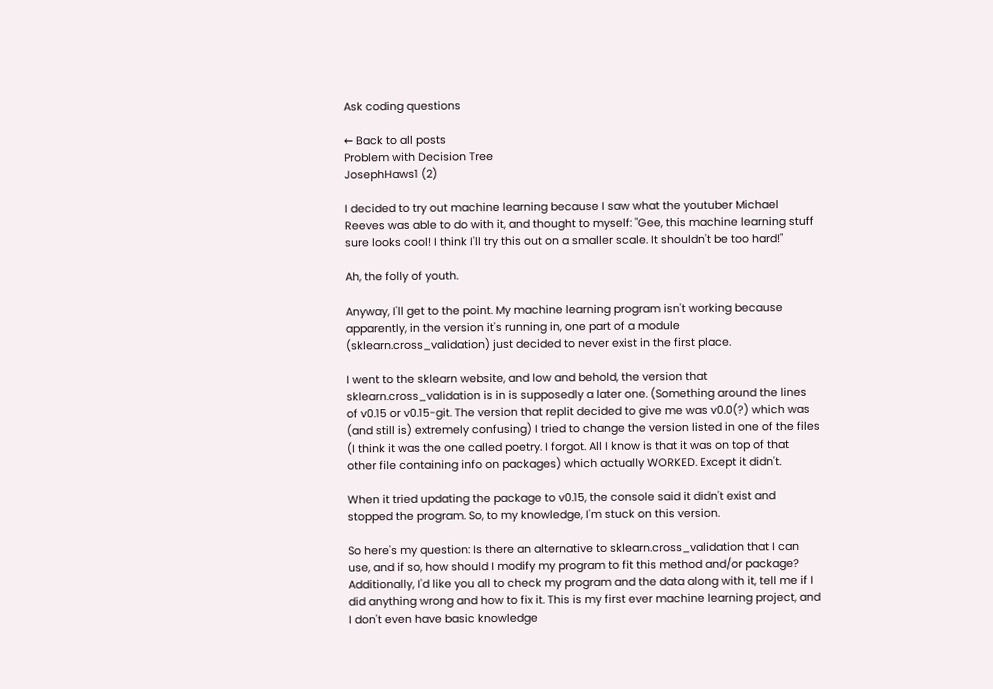Ask coding questions

← Back to all posts
Problem with Decision Tree
JosephHaws1 (2)

I decided to try out machine learning because I saw what the youtuber Michael Reeves was able to do with it, and thought to myself: "Gee, this machine learning stuff sure looks cool! I think I'll try this out on a smaller scale. It shouldn't be too hard!"

Ah, the folly of youth.

Anyway, I'll get to the point. My machine learning program isn't working because apparently, in the version it's running in, one part of a module (sklearn.cross_validation) just decided to never exist in the first place.

I went to the sklearn website, and low and behold, the version that sklearn.cross_validation is in is supposedly a later one. (Something around the lines of v0.15 or v0.15-git. The version that replit decided to give me was v0.0(?) which was (and still is) extremely confusing) I tried to change the version listed in one of the files (I think it was the one called poetry. I forgot. All I know is that it was on top of that other file containing info on packages) which actually WORKED. Except it didn't.

When it tried updating the package to v0.15, the console said it didn't exist and stopped the program. So, to my knowledge, I'm stuck on this version.

So here's my question: Is there an alternative to sklearn.cross_validation that I can use, and if so, how should I modify my program to fit this method and/or package? Additionally, I'd like you all to check my program and the data along with it, tell me if I did anything wrong and how to fix it. This is my first ever machine learning project, and I don't even have basic knowledge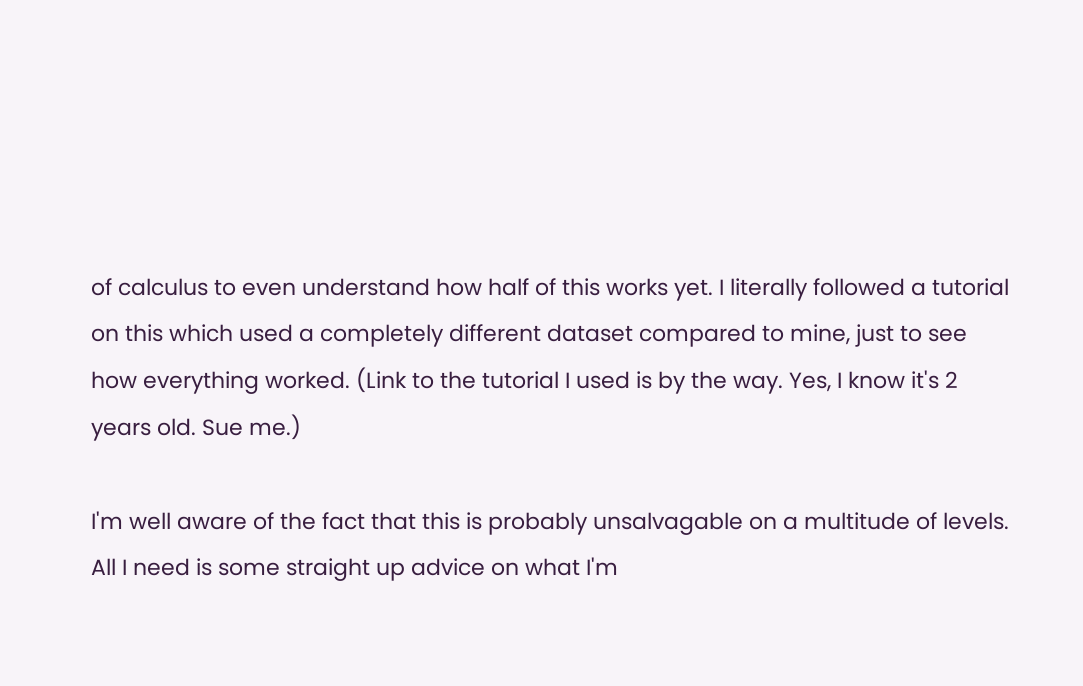of calculus to even understand how half of this works yet. I literally followed a tutorial on this which used a completely different dataset compared to mine, just to see how everything worked. (Link to the tutorial I used is by the way. Yes, I know it's 2 years old. Sue me.)

I'm well aware of the fact that this is probably unsalvagable on a multitude of levels. All I need is some straight up advice on what I'm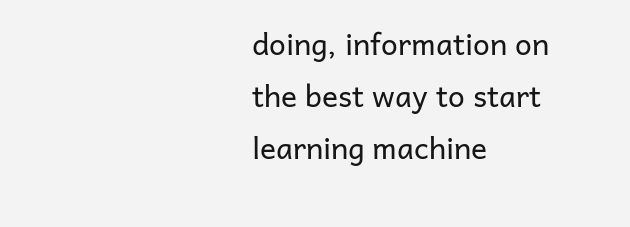doing, information on the best way to start learning machine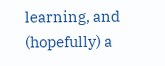learning, and (hopefully) a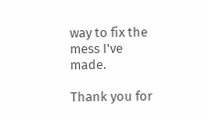way to fix the mess I've made.

Thank you for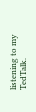listening to my TedTalk.